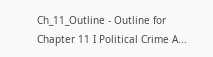Ch_11_Outline - Outline for Chapter 11 I Political Crime A...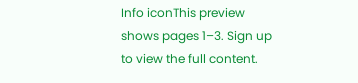Info iconThis preview shows pages 1–3. Sign up to view the full content.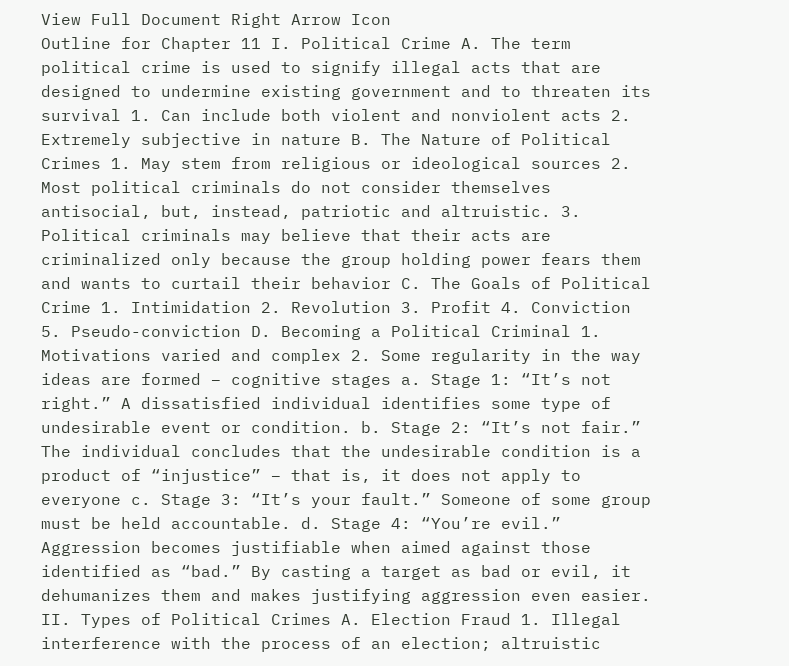View Full Document Right Arrow Icon
Outline for Chapter 11 I. Political Crime A. The term political crime is used to signify illegal acts that are designed to undermine existing government and to threaten its survival 1. Can include both violent and nonviolent acts 2. Extremely subjective in nature B. The Nature of Political Crimes 1. May stem from religious or ideological sources 2. Most political criminals do not consider themselves antisocial, but, instead, patriotic and altruistic. 3. Political criminals may believe that their acts are criminalized only because the group holding power fears them and wants to curtail their behavior C. The Goals of Political Crime 1. Intimidation 2. Revolution 3. Profit 4. Conviction 5. Pseudo-conviction D. Becoming a Political Criminal 1. Motivations varied and complex 2. Some regularity in the way ideas are formed – cognitive stages a. Stage 1: “It’s not right.” A dissatisfied individual identifies some type of undesirable event or condition. b. Stage 2: “It’s not fair.” The individual concludes that the undesirable condition is a product of “injustice” – that is, it does not apply to everyone c. Stage 3: “It’s your fault.” Someone of some group must be held accountable. d. Stage 4: “You’re evil.” Aggression becomes justifiable when aimed against those identified as “bad.” By casting a target as bad or evil, it dehumanizes them and makes justifying aggression even easier. II. Types of Political Crimes A. Election Fraud 1. Illegal interference with the process of an election; altruistic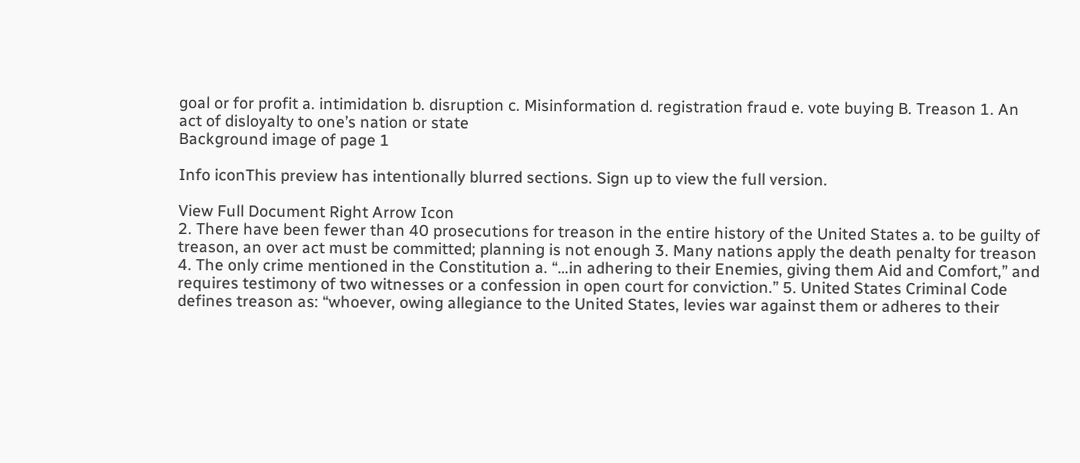goal or for profit a. intimidation b. disruption c. Misinformation d. registration fraud e. vote buying B. Treason 1. An act of disloyalty to one’s nation or state
Background image of page 1

Info iconThis preview has intentionally blurred sections. Sign up to view the full version.

View Full Document Right Arrow Icon
2. There have been fewer than 40 prosecutions for treason in the entire history of the United States a. to be guilty of treason, an over act must be committed; planning is not enough 3. Many nations apply the death penalty for treason 4. The only crime mentioned in the Constitution a. “…in adhering to their Enemies, giving them Aid and Comfort,” and requires testimony of two witnesses or a confession in open court for conviction.” 5. United States Criminal Code defines treason as: “whoever, owing allegiance to the United States, levies war against them or adheres to their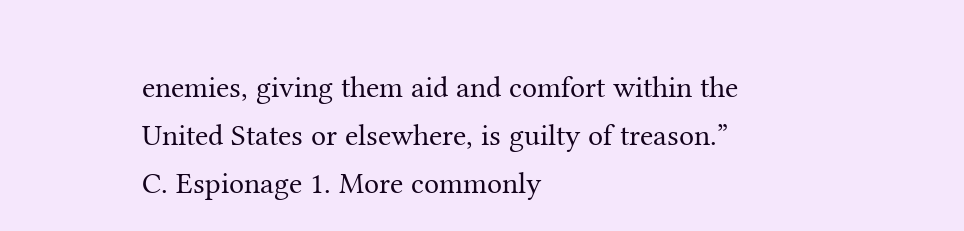enemies, giving them aid and comfort within the United States or elsewhere, is guilty of treason.” C. Espionage 1. More commonly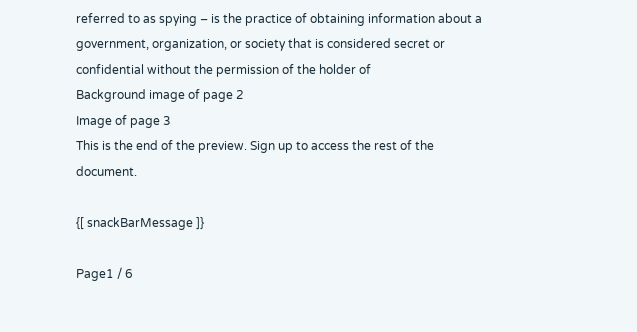referred to as spying – is the practice of obtaining information about a government, organization, or society that is considered secret or confidential without the permission of the holder of
Background image of page 2
Image of page 3
This is the end of the preview. Sign up to access the rest of the document.

{[ snackBarMessage ]}

Page1 / 6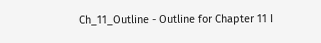Ch_11_Outline - Outline for Chapter 11 I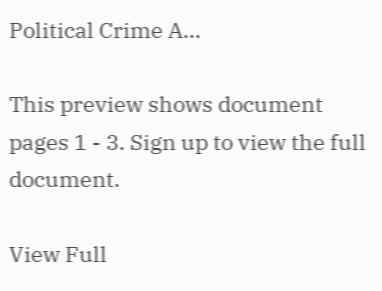Political Crime A...

This preview shows document pages 1 - 3. Sign up to view the full document.

View Full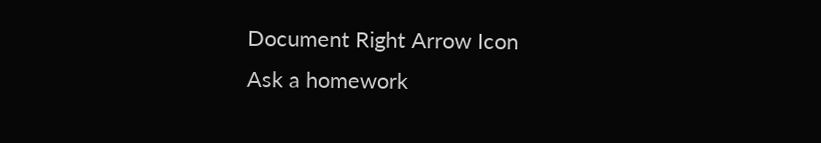Document Right Arrow Icon
Ask a homework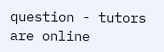question - tutors are online